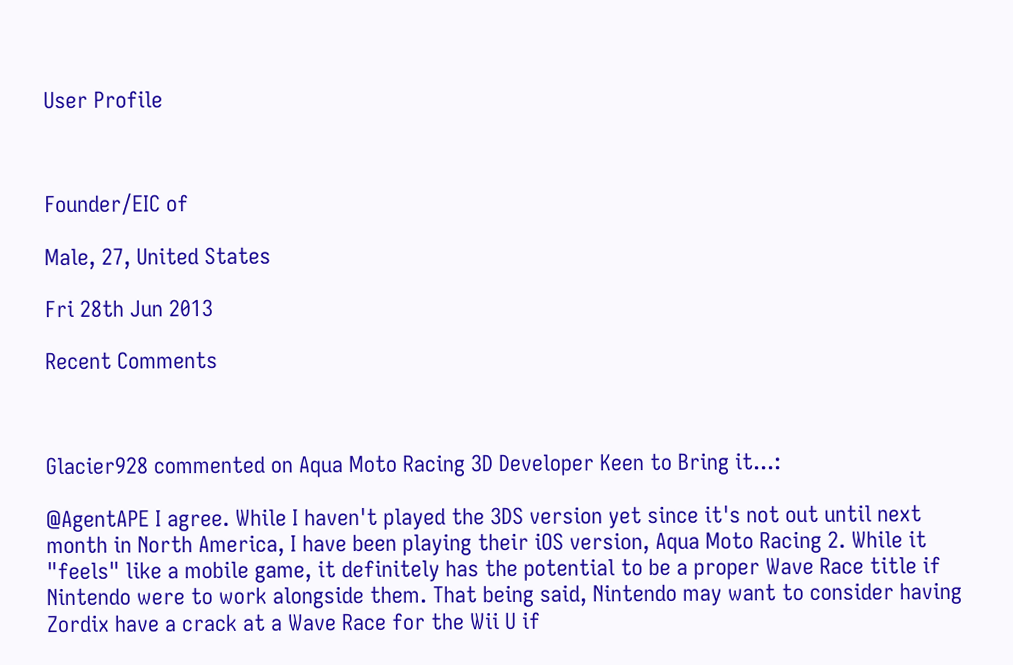User Profile



Founder/EIC of

Male, 27, United States

Fri 28th Jun 2013

Recent Comments



Glacier928 commented on Aqua Moto Racing 3D Developer Keen to Bring it...:

@AgentAPE I agree. While I haven't played the 3DS version yet since it's not out until next month in North America, I have been playing their iOS version, Aqua Moto Racing 2. While it "feels" like a mobile game, it definitely has the potential to be a proper Wave Race title if Nintendo were to work alongside them. That being said, Nintendo may want to consider having Zordix have a crack at a Wave Race for the Wii U if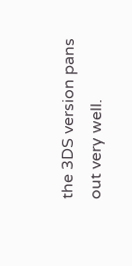the 3DS version pans out very well.